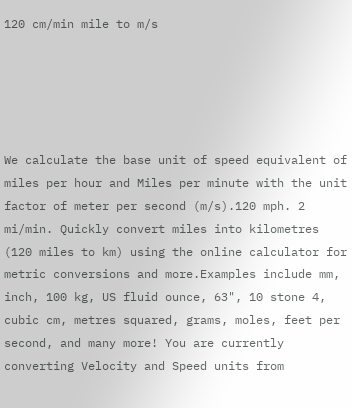120 cm/min mile to m/s





We calculate the base unit of speed equivalent of miles per hour and Miles per minute with the unit factor of meter per second (m/s).120 mph. 2 mi/min. Quickly convert miles into kilometres (120 miles to km) using the online calculator for metric conversions and more.Examples include mm, inch, 100 kg, US fluid ounce, 63", 10 stone 4, cubic cm, metres squared, grams, moles, feet per second, and many more! You are currently converting Velocity and Speed units from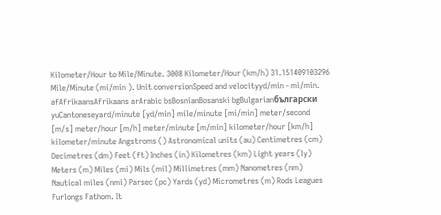Kilometer/Hour to Mile/Minute. 3008 Kilometer/Hour (km/h) 31.151409103296 Mile/Minute (mi/min ). Unit conversionSpeed and velocityyd/min - mi/min. afAfrikaansAfrikaans arArabic bsBosnianBosanski bgBulgarianбългарски yuCantoneseyard/minute [yd/min] mile/minute [mi/min] meter/second [m/s] meter/hour [m/h] meter/minute [m/min] kilometer/hour [km/h] kilometer/minute Angstroms () Astronomical units (au) Centimetres (cm) Decimetres (dm) Feet (ft) Inches (in) Kilometres (km) Light years (ly) Meters (m) Miles (mi) Mils (mil) Millimetres (mm) Nanometres (nm) Nautical miles (nmi) Parsec (pc) Yards (yd) Micrometres (m) Rods Leagues Furlongs Fathom. It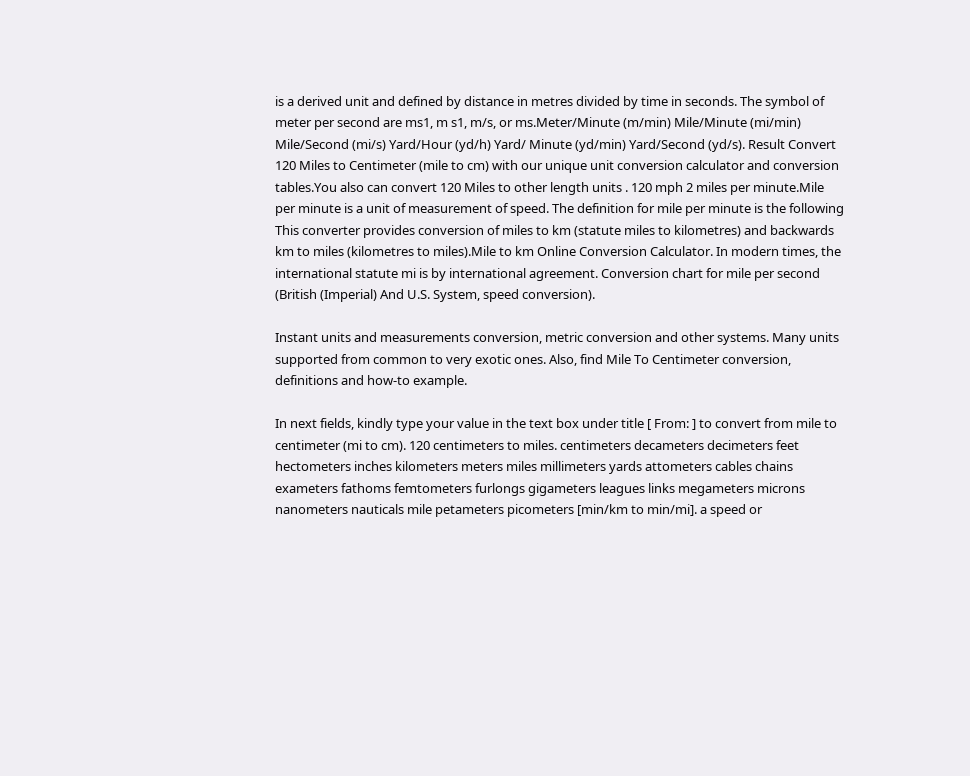is a derived unit and defined by distance in metres divided by time in seconds. The symbol of meter per second are ms1, m s1, m/s, or ms.Meter/Minute (m/min) Mile/Minute (mi/min) Mile/Second (mi/s) Yard/Hour (yd/h) Yard/ Minute (yd/min) Yard/Second (yd/s). Result Convert 120 Miles to Centimeter (mile to cm) with our unique unit conversion calculator and conversion tables.You also can convert 120 Miles to other length units . 120 mph 2 miles per minute.Mile per minute is a unit of measurement of speed. The definition for mile per minute is the following This converter provides conversion of miles to km (statute miles to kilometres) and backwards km to miles (kilometres to miles).Mile to km Online Conversion Calculator. In modern times, the international statute mi is by international agreement. Conversion chart for mile per second (British (Imperial) And U.S. System, speed conversion).

Instant units and measurements conversion, metric conversion and other systems. Many units supported from common to very exotic ones. Also, find Mile To Centimeter conversion, definitions and how-to example.

In next fields, kindly type your value in the text box under title [ From: ] to convert from mile to centimeter (mi to cm). 120 centimeters to miles. centimeters decameters decimeters feet hectometers inches kilometers meters miles millimeters yards attometers cables chains exameters fathoms femtometers furlongs gigameters leagues links megameters microns nanometers nauticals mile petameters picometers [min/km to min/mi]. a speed or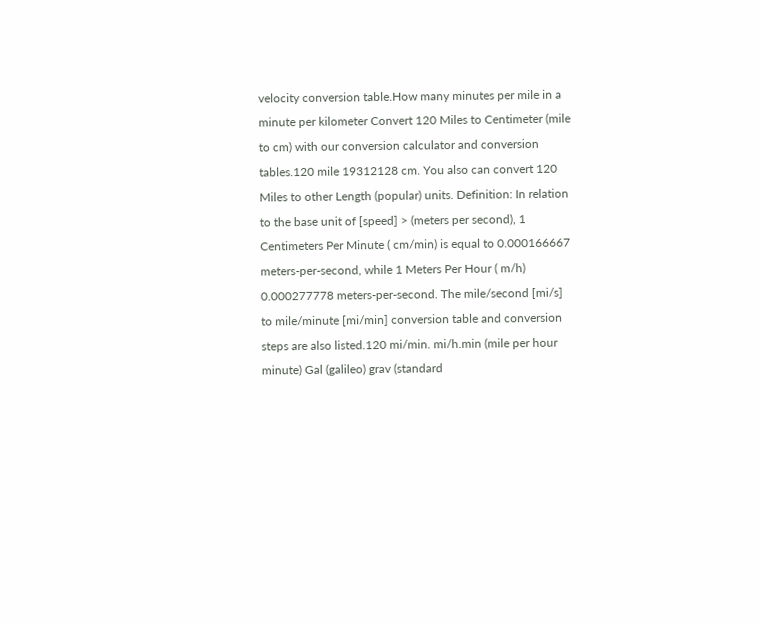velocity conversion table.How many minutes per mile in a minute per kilometer Convert 120 Miles to Centimeter (mile to cm) with our conversion calculator and conversion tables.120 mile 19312128 cm. You also can convert 120 Miles to other Length (popular) units. Definition: In relation to the base unit of [speed] > (meters per second), 1 Centimeters Per Minute ( cm/min) is equal to 0.000166667 meters-per-second, while 1 Meters Per Hour ( m/h) 0.000277778 meters-per-second. The mile/second [mi/s] to mile/minute [mi/min] conversion table and conversion steps are also listed.120 mi/min. mi/h.min (mile per hour minute) Gal (galileo) grav (standard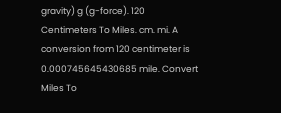gravity) g (g-force). 120 Centimeters To Miles. cm. mi. A conversion from 120 centimeter is 0.000745645430685 mile. Convert Miles To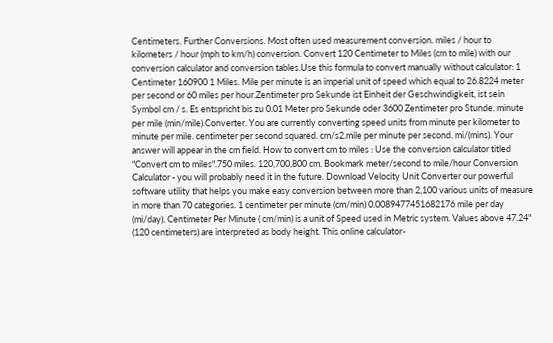Centimeters. Further Conversions. Most often used measurement conversion. miles / hour to kilometers / hour (mph to km/h) conversion. Convert 120 Centimeter to Miles (cm to mile) with our conversion calculator and conversion tables.Use this formula to convert manually without calculator: 1 Centimeter 160900 1 Miles. Mile per minute is an imperial unit of speed which equal to 26.8224 meter per second or 60 miles per hour.Zentimeter pro Sekunde ist Einheit der Geschwindigkeit, ist sein Symbol cm / s. Es entspricht bis zu 0.01 Meter pro Sekunde oder 3600 Zentimeter pro Stunde. minute per mile (min/mile).Converter. You are currently converting speed units from minute per kilometer to minute per mile. centimeter per second squared. cm/s2.mile per minute per second. mi/(mins). Your answer will appear in the cm field. How to convert cm to miles : Use the conversion calculator titled "Convert cm to miles".750 miles. 120,700,800 cm. Bookmark meter/second to mile/hour Conversion Calculator - you will probably need it in the future. Download Velocity Unit Converter our powerful software utility that helps you make easy conversion between more than 2,100 various units of measure in more than 70 categories. 1 centimeter per minute (cm/min) 0.0089477451682176 mile per day (mi/day). Centimeter Per Minute ( cm/min) is a unit of Speed used in Metric system. Values above 47.24" (120 centimeters) are interpreted as body height. This online calculator-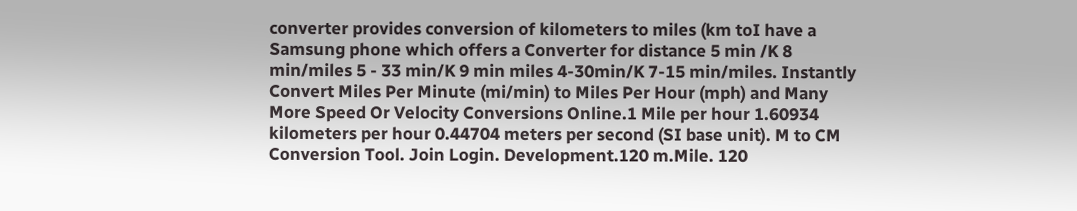converter provides conversion of kilometers to miles (km toI have a Samsung phone which offers a Converter for distance 5 min /K 8 min/miles 5 - 33 min/K 9 min miles 4-30min/K 7-15 min/miles. Instantly Convert Miles Per Minute (mi/min) to Miles Per Hour (mph) and Many More Speed Or Velocity Conversions Online.1 Mile per hour 1.60934 kilometers per hour 0.44704 meters per second (SI base unit). M to CM Conversion Tool. Join Login. Development.120 m.Mile. 120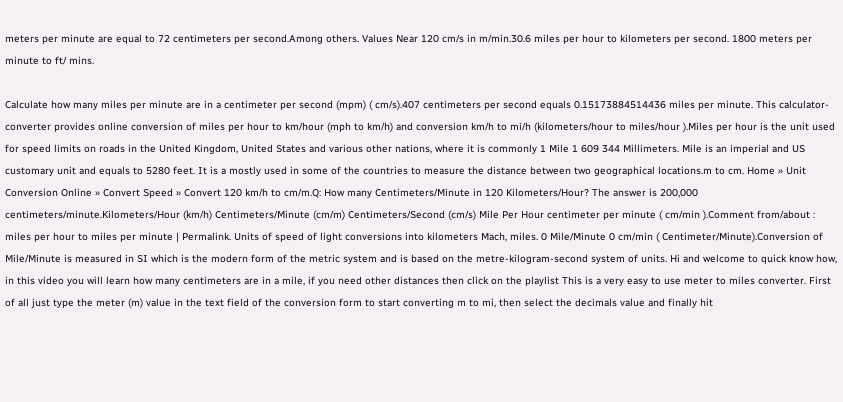meters per minute are equal to 72 centimeters per second.Among others. Values Near 120 cm/s in m/min.30.6 miles per hour to kilometers per second. 1800 meters per minute to ft/ mins.

Calculate how many miles per minute are in a centimeter per second (mpm) ( cm/s).407 centimeters per second equals 0.15173884514436 miles per minute. This calculator-converter provides online conversion of miles per hour to km/hour (mph to km/h) and conversion km/h to mi/h (kilometers/hour to miles/hour ).Miles per hour is the unit used for speed limits on roads in the United Kingdom, United States and various other nations, where it is commonly 1 Mile 1 609 344 Millimeters. Mile is an imperial and US customary unit and equals to 5280 feet. It is a mostly used in some of the countries to measure the distance between two geographical locations.m to cm. Home » Unit Conversion Online » Convert Speed » Convert 120 km/h to cm/m.Q: How many Centimeters/Minute in 120 Kilometers/Hour? The answer is 200,000 centimeters/minute.Kilometers/Hour (km/h) Centimeters/Minute (cm/m) Centimeters/Second (cm/s) Mile Per Hour centimeter per minute ( cm/min ).Comment from/about : miles per hour to miles per minute | Permalink. Units of speed of light conversions into kilometers Mach, miles. 0 Mile/Minute 0 cm/min ( Centimeter/Minute).Conversion of Mile/Minute is measured in SI which is the modern form of the metric system and is based on the metre-kilogram-second system of units. Hi and welcome to quick know how, in this video you will learn how many centimeters are in a mile, if you need other distances then click on the playlist This is a very easy to use meter to miles converter. First of all just type the meter (m) value in the text field of the conversion form to start converting m to mi, then select the decimals value and finally hit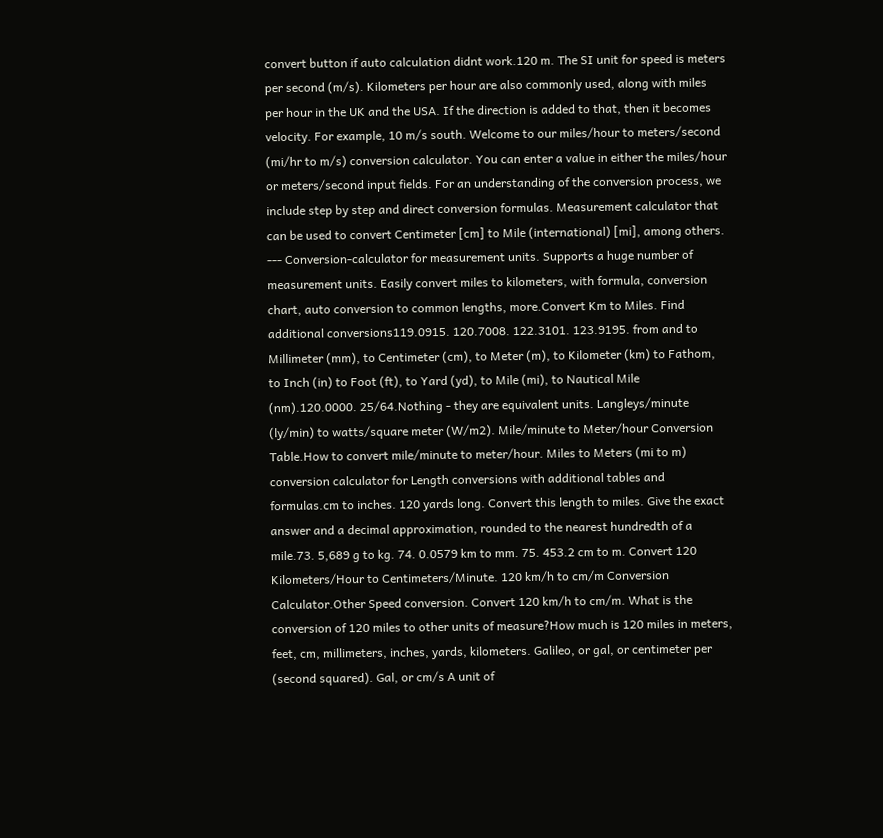convert button if auto calculation didnt work.120 m. The SI unit for speed is meters per second (m/s). Kilometers per hour are also commonly used, along with miles per hour in the UK and the USA. If the direction is added to that, then it becomes velocity. For example, 10 m/s south. Welcome to our miles/hour to meters/second (mi/hr to m/s) conversion calculator. You can enter a value in either the miles/hour or meters/second input fields. For an understanding of the conversion process, we include step by step and direct conversion formulas. Measurement calculator that can be used to convert Centimeter [cm] to Mile (international) [mi], among others. --- Conversion-calculator for measurement units. Supports a huge number of measurement units. Easily convert miles to kilometers, with formula, conversion chart, auto conversion to common lengths, more.Convert Km to Miles. Find additional conversions119.0915. 120.7008. 122.3101. 123.9195. from and to Millimeter (mm), to Centimeter (cm), to Meter (m), to Kilometer (km) to Fathom, to Inch (in) to Foot (ft), to Yard (yd), to Mile (mi), to Nautical Mile (nm).120.0000. 25/64.Nothing - they are equivalent units. Langleys/minute (ly/min) to watts/square meter (W/m2). Mile/minute to Meter/hour Conversion Table.How to convert mile/minute to meter/hour. Miles to Meters (mi to m) conversion calculator for Length conversions with additional tables and formulas.cm to inches. 120 yards long. Convert this length to miles. Give the exact answer and a decimal approximation, rounded to the nearest hundredth of a mile.73. 5,689 g to kg. 74. 0.0579 km to mm. 75. 453.2 cm to m. Convert 120 Kilometers/Hour to Centimeters/Minute. 120 km/h to cm/m Conversion Calculator.Other Speed conversion. Convert 120 km/h to cm/m. What is the conversion of 120 miles to other units of measure?How much is 120 miles in meters, feet, cm, millimeters, inches, yards, kilometers. Galileo, or gal, or centimeter per (second squared). Gal, or cm/s A unit of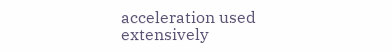acceleration used extensively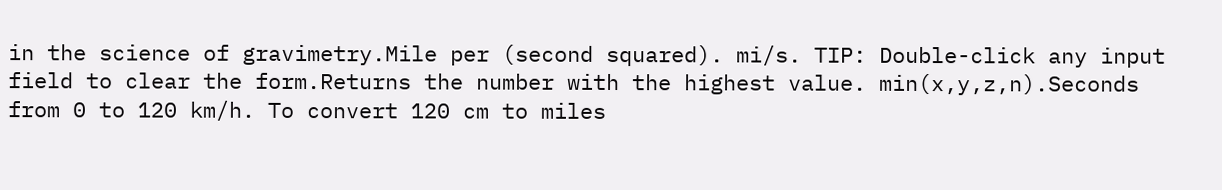in the science of gravimetry.Mile per (second squared). mi/s. TIP: Double-click any input field to clear the form.Returns the number with the highest value. min(x,y,z,n).Seconds from 0 to 120 km/h. To convert 120 cm to miles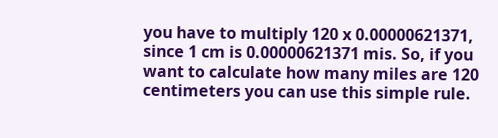you have to multiply 120 x 0.00000621371, since 1 cm is 0.00000621371 mis. So, if you want to calculate how many miles are 120 centimeters you can use this simple rule.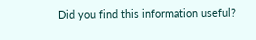Did you find this information useful?